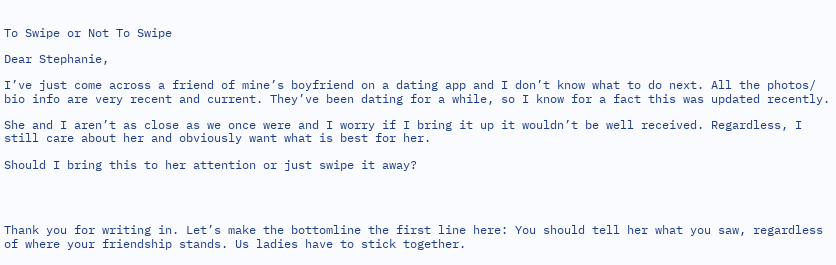To Swipe or Not To Swipe

Dear Stephanie,

I’ve just come across a friend of mine’s boyfriend on a dating app and I don’t know what to do next. All the photos/ bio info are very recent and current. They’ve been dating for a while, so I know for a fact this was updated recently.

She and I aren’t as close as we once were and I worry if I bring it up it wouldn’t be well received. Regardless, I still care about her and obviously want what is best for her.

Should I bring this to her attention or just swipe it away?




Thank you for writing in. Let’s make the bottomline the first line here: You should tell her what you saw, regardless of where your friendship stands. Us ladies have to stick together.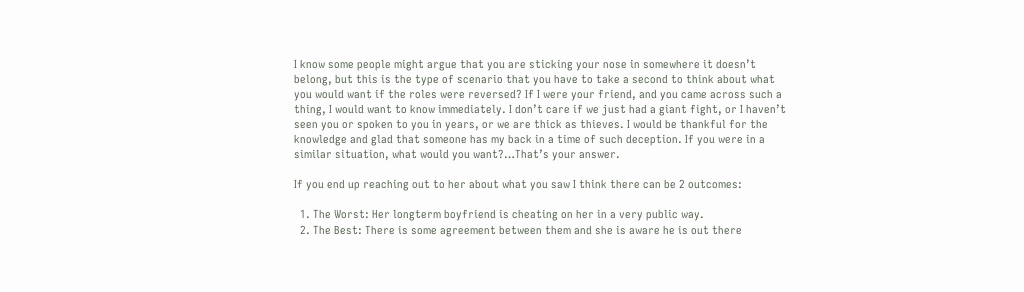I know some people might argue that you are sticking your nose in somewhere it doesn’t belong, but this is the type of scenario that you have to take a second to think about what you would want if the roles were reversed? If I were your friend, and you came across such a thing, I would want to know immediately. I don’t care if we just had a giant fight, or I haven’t seen you or spoken to you in years, or we are thick as thieves. I would be thankful for the knowledge and glad that someone has my back in a time of such deception. If you were in a similar situation, what would you want?…That’s your answer.

If you end up reaching out to her about what you saw I think there can be 2 outcomes:

  1. The Worst: Her longterm boyfriend is cheating on her in a very public way.
  2. The Best: There is some agreement between them and she is aware he is out there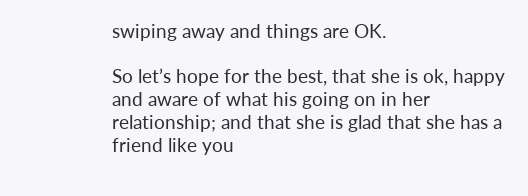swiping away and things are OK.

So let’s hope for the best, that she is ok, happy and aware of what his going on in her relationship; and that she is glad that she has a friend like you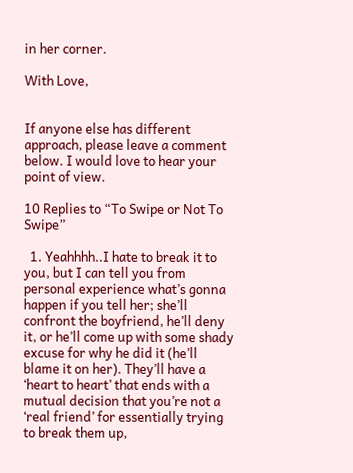in her corner.

With Love,


If anyone else has different approach, please leave a comment below. I would love to hear your point of view.

10 Replies to “To Swipe or Not To Swipe”

  1. Yeahhhh..I hate to break it to you, but I can tell you from personal experience what’s gonna happen if you tell her; she’ll confront the boyfriend, he’ll deny it, or he’ll come up with some shady excuse for why he did it (he’ll blame it on her). They’ll have a ‘heart to heart’ that ends with a mutual decision that you’re not a ‘real friend’ for essentially trying to break them up,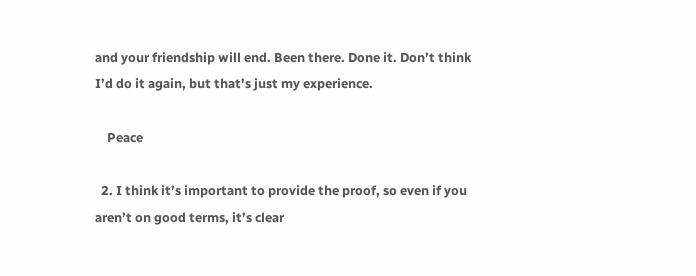and your friendship will end. Been there. Done it. Don’t think I’d do it again, but that’s just my experience.

    Peace

  2. I think it’s important to provide the proof, so even if you aren’t on good terms, it’s clear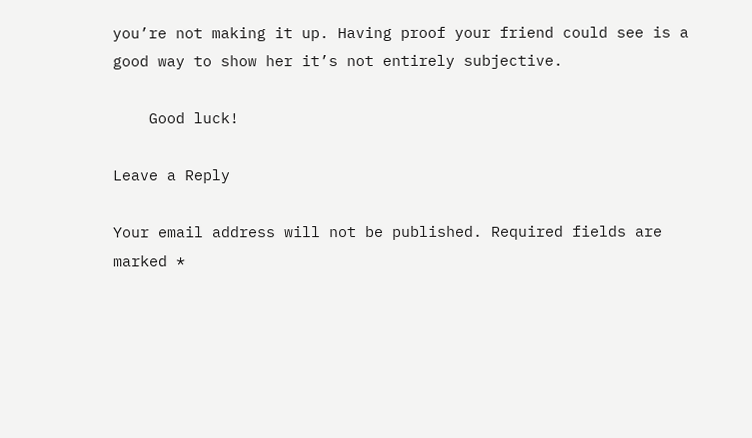you’re not making it up. Having proof your friend could see is a good way to show her it’s not entirely subjective.

    Good luck!

Leave a Reply

Your email address will not be published. Required fields are marked *